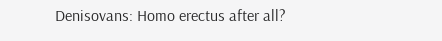Denisovans: Homo erectus after all?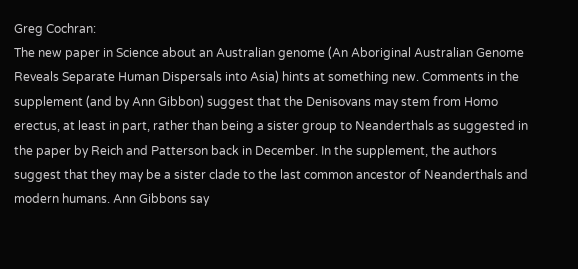Greg Cochran:
The new paper in Science about an Australian genome (An Aboriginal Australian Genome Reveals Separate Human Dispersals into Asia) hints at something new. Comments in the supplement (and by Ann Gibbon) suggest that the Denisovans may stem from Homo erectus, at least in part, rather than being a sister group to Neanderthals as suggested in the paper by Reich and Patterson back in December. In the supplement, the authors suggest that they may be a sister clade to the last common ancestor of Neanderthals and modern humans. Ann Gibbons say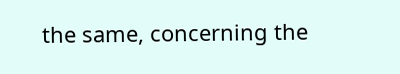the same, concerning the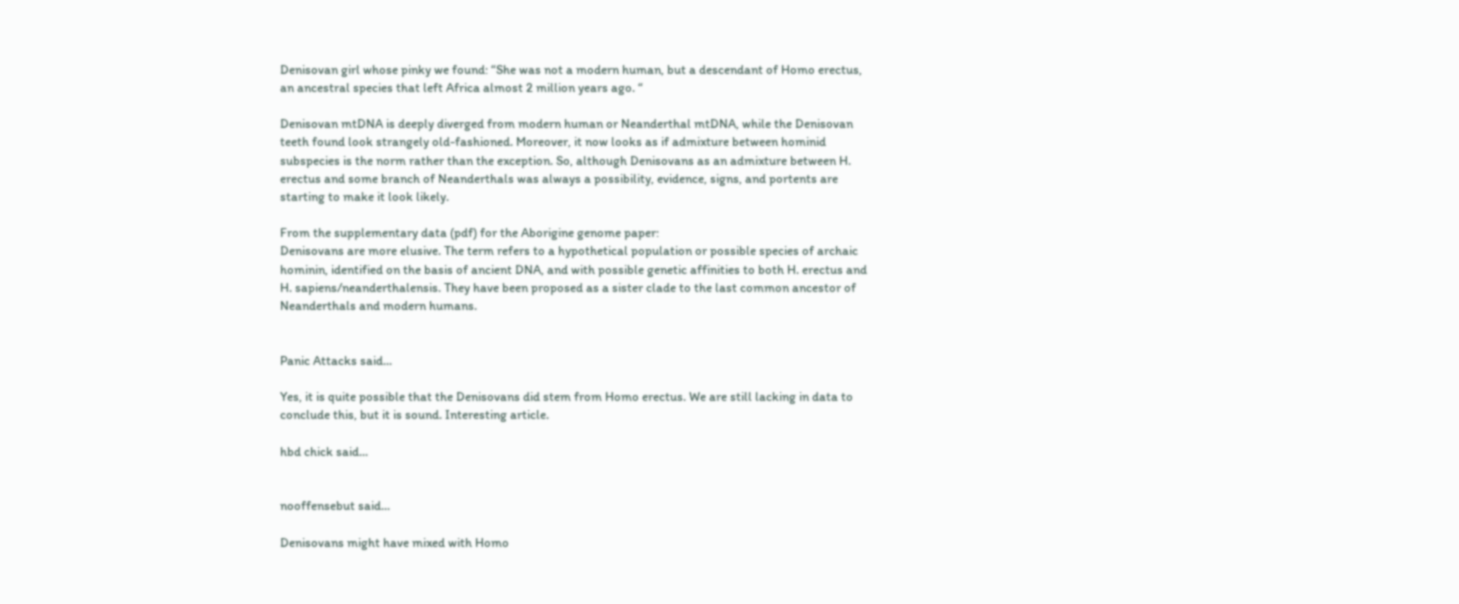Denisovan girl whose pinky we found: “She was not a modern human, but a descendant of Homo erectus, an ancestral species that left Africa almost 2 million years ago. “

Denisovan mtDNA is deeply diverged from modern human or Neanderthal mtDNA, while the Denisovan teeth found look strangely old-fashioned. Moreover, it now looks as if admixture between hominid subspecies is the norm rather than the exception. So, although Denisovans as an admixture between H. erectus and some branch of Neanderthals was always a possibility, evidence, signs, and portents are starting to make it look likely.

From the supplementary data (pdf) for the Aborigine genome paper:
Denisovans are more elusive. The term refers to a hypothetical population or possible species of archaic hominin, identified on the basis of ancient DNA, and with possible genetic affinities to both H. erectus and H. sapiens/neanderthalensis. They have been proposed as a sister clade to the last common ancestor of Neanderthals and modern humans.


Panic Attacks said...

Yes, it is quite possible that the Denisovans did stem from Homo erectus. We are still lacking in data to conclude this, but it is sound. Interesting article.

hbd chick said...


nooffensebut said...

Denisovans might have mixed with Homo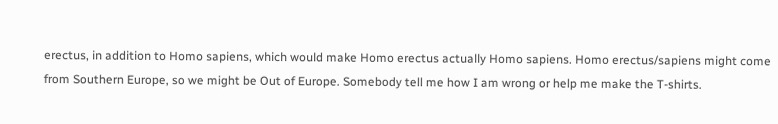erectus, in addition to Homo sapiens, which would make Homo erectus actually Homo sapiens. Homo erectus/sapiens might come from Southern Europe, so we might be Out of Europe. Somebody tell me how I am wrong or help me make the T-shirts.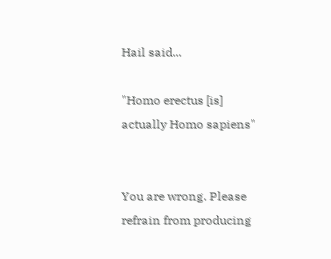Hail said...

"Homo erectus [is] actually Homo sapiens"


You are wrong. Please refrain from producing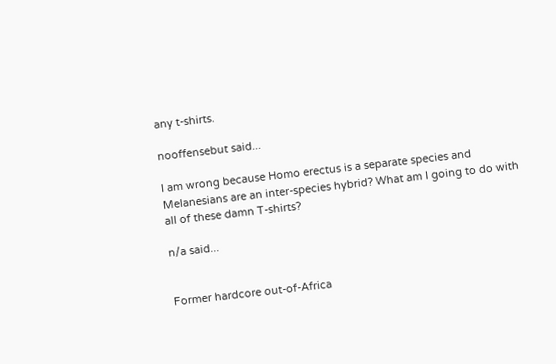any t-shirts.

nooffensebut said...

I am wrong because Homo erectus is a separate species and Melanesians are an inter-species hybrid? What am I going to do with all of these damn T-shirts?

n/a said...


Former hardcore out-of-Africa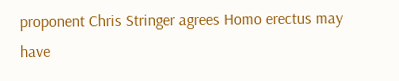proponent Chris Stringer agrees Homo erectus may have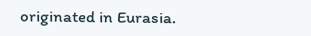originated in Eurasia.